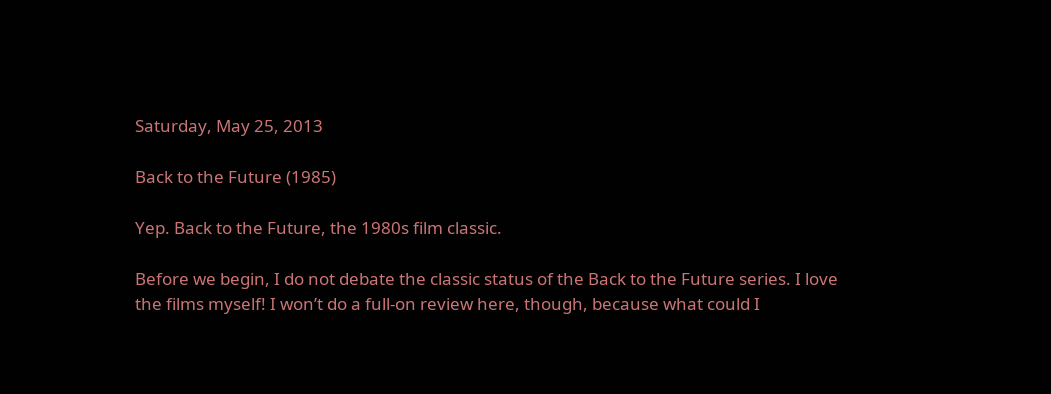Saturday, May 25, 2013

Back to the Future (1985)

Yep. Back to the Future, the 1980s film classic.

Before we begin, I do not debate the classic status of the Back to the Future series. I love the films myself! I won’t do a full-on review here, though, because what could I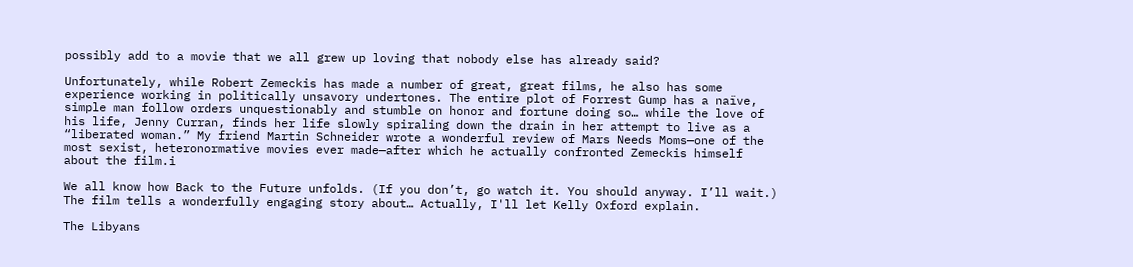possibly add to a movie that we all grew up loving that nobody else has already said?

Unfortunately, while Robert Zemeckis has made a number of great, great films, he also has some experience working in politically unsavory undertones. The entire plot of Forrest Gump has a naïve, simple man follow orders unquestionably and stumble on honor and fortune doing so… while the love of his life, Jenny Curran, finds her life slowly spiraling down the drain in her attempt to live as a “liberated woman.” My friend Martin Schneider wrote a wonderful review of Mars Needs Moms—one of the most sexist, heteronormative movies ever made—after which he actually confronted Zemeckis himself about the film.i

We all know how Back to the Future unfolds. (If you don’t, go watch it. You should anyway. I’ll wait.) The film tells a wonderfully engaging story about… Actually, I'll let Kelly Oxford explain.

The Libyans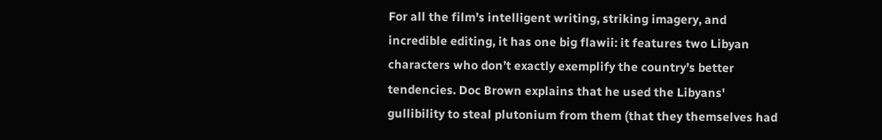For all the film’s intelligent writing, striking imagery, and incredible editing, it has one big flawii: it features two Libyan characters who don’t exactly exemplify the country’s better tendencies. Doc Brown explains that he used the Libyans' gullibility to steal plutonium from them (that they themselves had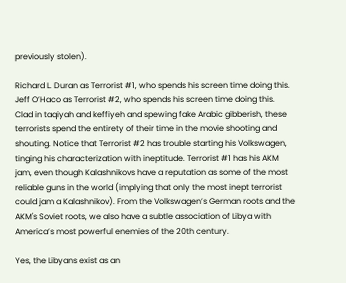previously stolen).

Richard L. Duran as Terrorist #1, who spends his screen time doing this.
Jeff O’Haco as Terrorist #2, who spends his screen time doing this.
Clad in taqiyah and keffiyeh and spewing fake Arabic gibberish, these terrorists spend the entirety of their time in the movie shooting and shouting. Notice that Terrorist #2 has trouble starting his Volkswagen, tinging his characterization with ineptitude. Terrorist #1 has his AKM jam, even though Kalashnikovs have a reputation as some of the most reliable guns in the world (implying that only the most inept terrorist could jam a Kalashnikov). From the Volkswagen’s German roots and the AKM's Soviet roots, we also have a subtle association of Libya with America’s most powerful enemies of the 20th century.

Yes, the Libyans exist as an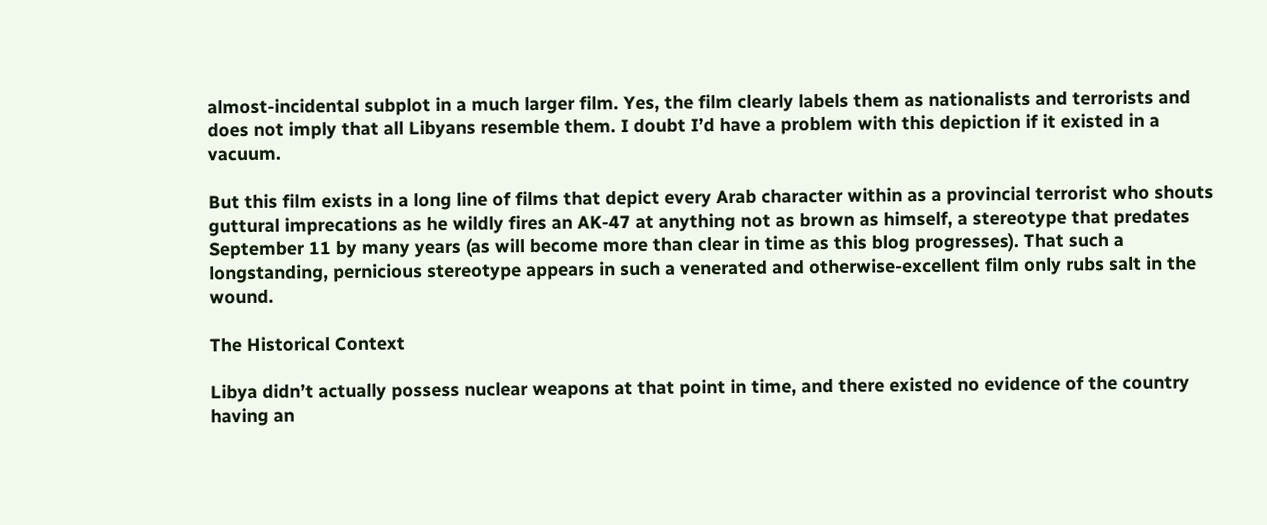almost-incidental subplot in a much larger film. Yes, the film clearly labels them as nationalists and terrorists and does not imply that all Libyans resemble them. I doubt I’d have a problem with this depiction if it existed in a vacuum.

But this film exists in a long line of films that depict every Arab character within as a provincial terrorist who shouts guttural imprecations as he wildly fires an AK-47 at anything not as brown as himself, a stereotype that predates September 11 by many years (as will become more than clear in time as this blog progresses). That such a longstanding, pernicious stereotype appears in such a venerated and otherwise-excellent film only rubs salt in the wound.

The Historical Context

Libya didn’t actually possess nuclear weapons at that point in time, and there existed no evidence of the country having an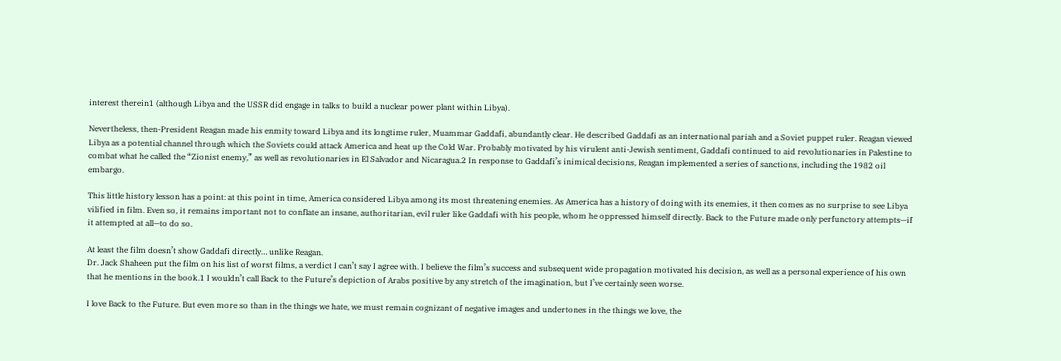interest therein1 (although Libya and the USSR did engage in talks to build a nuclear power plant within Libya).

Nevertheless, then-President Reagan made his enmity toward Libya and its longtime ruler, Muammar Gaddafi, abundantly clear. He described Gaddafi as an international pariah and a Soviet puppet ruler. Reagan viewed Libya as a potential channel through which the Soviets could attack America and heat up the Cold War. Probably motivated by his virulent anti-Jewish sentiment, Gaddafi continued to aid revolutionaries in Palestine to combat what he called the “Zionist enemy,” as well as revolutionaries in El Salvador and Nicaragua.2 In response to Gaddafi’s inimical decisions, Reagan implemented a series of sanctions, including the 1982 oil embargo.

This little history lesson has a point: at this point in time, America considered Libya among its most threatening enemies. As America has a history of doing with its enemies, it then comes as no surprise to see Libya vilified in film. Even so, it remains important not to conflate an insane, authoritarian, evil ruler like Gaddafi with his people, whom he oppressed himself directly. Back to the Future made only perfunctory attempts—if it attempted at all—to do so.

At least the film doesn’t show Gaddafi directly… unlike Reagan.
Dr. Jack Shaheen put the film on his list of worst films, a verdict I can’t say I agree with. I believe the film’s success and subsequent wide propagation motivated his decision, as well as a personal experience of his own that he mentions in the book.1 I wouldn’t call Back to the Future’s depiction of Arabs positive by any stretch of the imagination, but I’ve certainly seen worse.

I love Back to the Future. But even more so than in the things we hate, we must remain cognizant of negative images and undertones in the things we love, the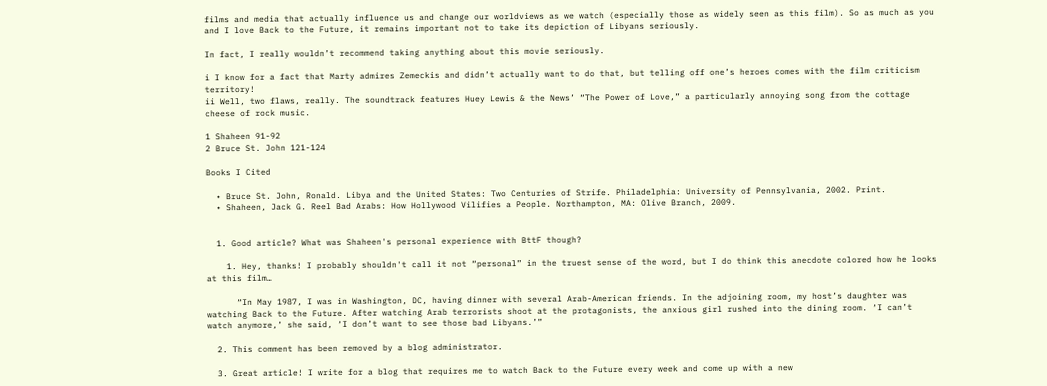films and media that actually influence us and change our worldviews as we watch (especially those as widely seen as this film). So as much as you and I love Back to the Future, it remains important not to take its depiction of Libyans seriously.

In fact, I really wouldn’t recommend taking anything about this movie seriously.

i I know for a fact that Marty admires Zemeckis and didn’t actually want to do that, but telling off one’s heroes comes with the film criticism territory!
ii Well, two flaws, really. The soundtrack features Huey Lewis & the News’ “The Power of Love,” a particularly annoying song from the cottage cheese of rock music.

1 Shaheen 91-92
2 Bruce St. John 121-124

Books I Cited

  • Bruce St. John, Ronald. Libya and the United States: Two Centuries of Strife. Philadelphia: University of Pennsylvania, 2002. Print.
  • Shaheen, Jack G. Reel Bad Arabs: How Hollywood Vilifies a People. Northampton, MA: Olive Branch, 2009.


  1. Good article? What was Shaheen's personal experience with BttF though?

    1. Hey, thanks! I probably shouldn't call it not “personal” in the truest sense of the word, but I do think this anecdote colored how he looks at this film…

      “In May 1987, I was in Washington, DC, having dinner with several Arab-American friends. In the adjoining room, my host’s daughter was watching Back to the Future. After watching Arab terrorists shoot at the protagonists, the anxious girl rushed into the dining room. ‘I can’t watch anymore,’ she said, ‘I don’t want to see those bad Libyans.’”

  2. This comment has been removed by a blog administrator.

  3. Great article! I write for a blog that requires me to watch Back to the Future every week and come up with a new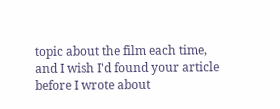topic about the film each time, and I wish I'd found your article before I wrote about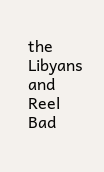the Libyans and Reel Bad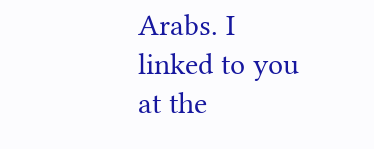Arabs. I linked to you at the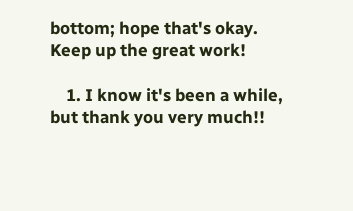bottom; hope that's okay. Keep up the great work!

    1. I know it's been a while, but thank you very much!!